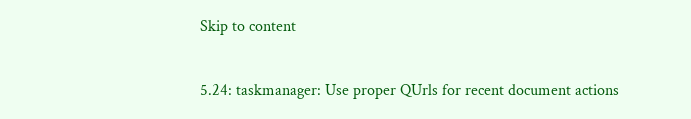Skip to content

5.24: taskmanager: Use proper QUrls for recent document actions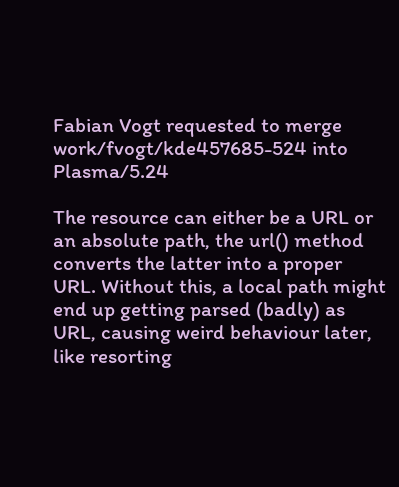Fabian Vogt requested to merge work/fvogt/kde457685-524 into Plasma/5.24

The resource can either be a URL or an absolute path, the url() method converts the latter into a proper URL. Without this, a local path might end up getting parsed (badly) as URL, causing weird behaviour later, like resorting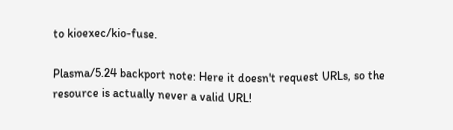to kioexec/kio-fuse.

Plasma/5.24 backport note: Here it doesn't request URLs, so the resource is actually never a valid URL!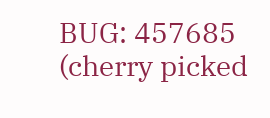BUG: 457685 (cherry picked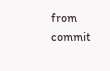from commit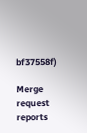bf37558f)

Merge request reports